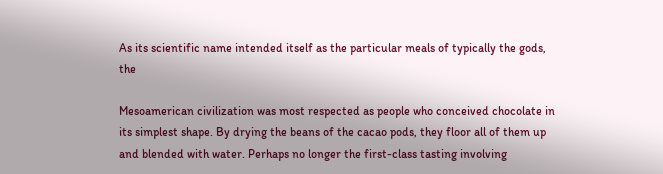As its scientific name intended itself as the particular meals of typically the gods, the

Mesoamerican civilization was most respected as people who conceived chocolate in its simplest shape. By drying the beans of the cacao pods, they floor all of them up and blended with water. Perhaps no longer the first-class tasting involving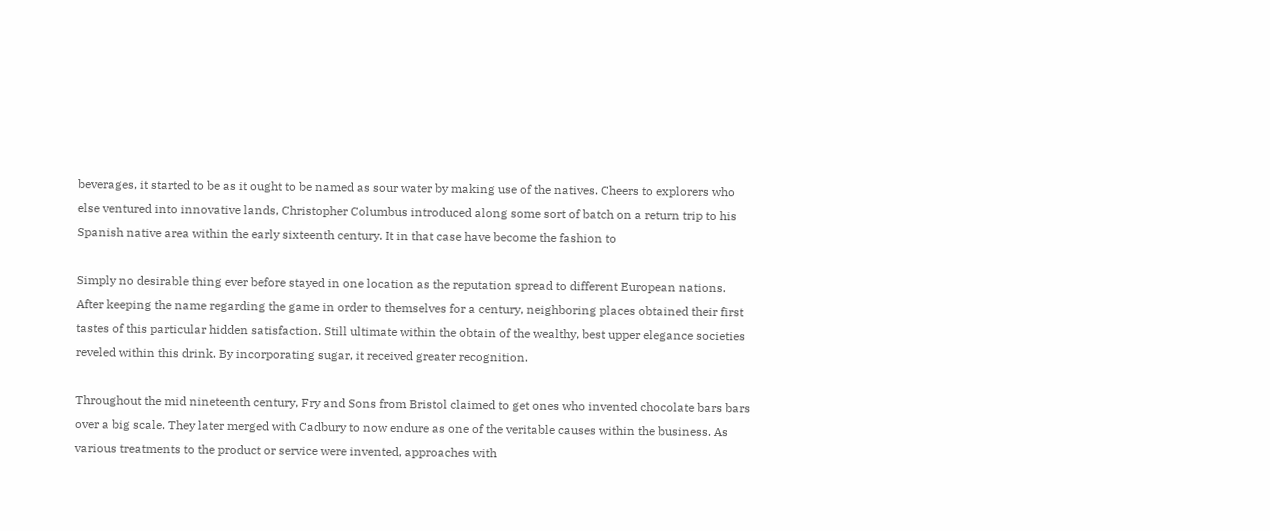beverages, it started to be as it ought to be named as sour water by making use of the natives. Cheers to explorers who else ventured into innovative lands, Christopher Columbus introduced along some sort of batch on a return trip to his Spanish native area within the early sixteenth century. It in that case have become the fashion to

Simply no desirable thing ever before stayed in one location as the reputation spread to different European nations. After keeping the name regarding the game in order to themselves for a century, neighboring places obtained their first tastes of this particular hidden satisfaction. Still ultimate within the obtain of the wealthy, best upper elegance societies reveled within this drink. By incorporating sugar, it received greater recognition.

Throughout the mid nineteenth century, Fry and Sons from Bristol claimed to get ones who invented chocolate bars bars over a big scale. They later merged with Cadbury to now endure as one of the veritable causes within the business. As various treatments to the product or service were invented, approaches with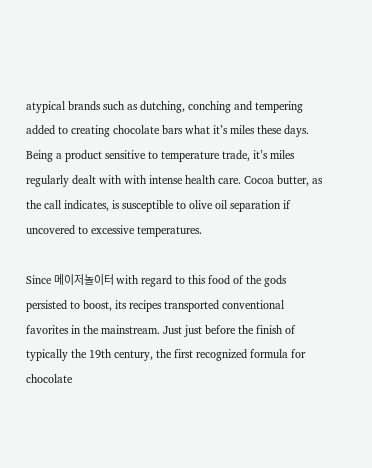atypical brands such as dutching, conching and tempering added to creating chocolate bars what it’s miles these days. Being a product sensitive to temperature trade, it’s miles regularly dealt with with intense health care. Cocoa butter, as the call indicates, is susceptible to olive oil separation if uncovered to excessive temperatures.

Since 메이저놀이터 with regard to this food of the gods persisted to boost, its recipes transported conventional favorites in the mainstream. Just just before the finish of typically the 19th century, the first recognized formula for chocolate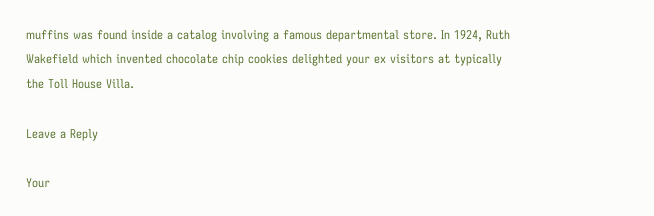muffins was found inside a catalog involving a famous departmental store. In 1924, Ruth Wakefield which invented chocolate chip cookies delighted your ex visitors at typically the Toll House Villa.

Leave a Reply

Your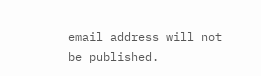email address will not be published.